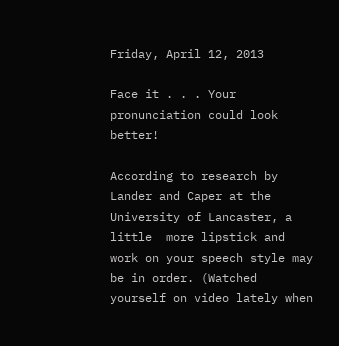Friday, April 12, 2013

Face it . . . Your pronunciation could look better!

According to research by Lander and Caper at the University of Lancaster, a little  more lipstick and work on your speech style may be in order. (Watched yourself on video lately when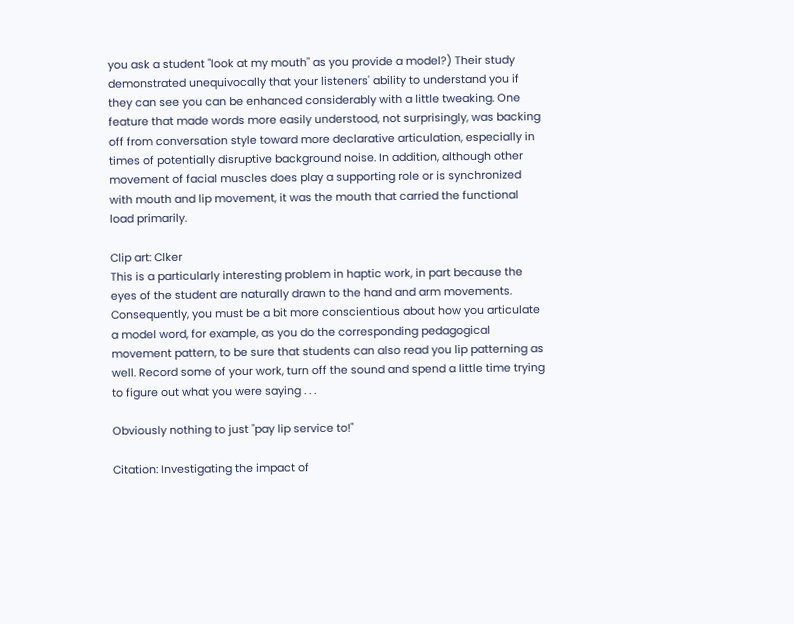you ask a student "look at my mouth" as you provide a model?) Their study demonstrated unequivocally that your listeners' ability to understand you if they can see you can be enhanced considerably with a little tweaking. One feature that made words more easily understood, not surprisingly, was backing off from conversation style toward more declarative articulation, especially in times of potentially disruptive background noise. In addition, although other movement of facial muscles does play a supporting role or is synchronized with mouth and lip movement, it was the mouth that carried the functional load primarily.

Clip art: Clker
This is a particularly interesting problem in haptic work, in part because the eyes of the student are naturally drawn to the hand and arm movements. Consequently, you must be a bit more conscientious about how you articulate a model word, for example, as you do the corresponding pedagogical movement pattern, to be sure that students can also read you lip patterning as well. Record some of your work, turn off the sound and spend a little time trying to figure out what you were saying . . .

Obviously nothing to just "pay lip service to!"

Citation: Investigating the impact of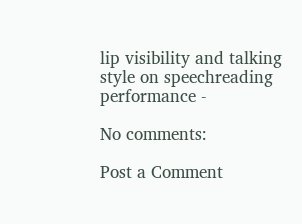lip visibility and talking style on speechreading performance -

No comments:

Post a Comment